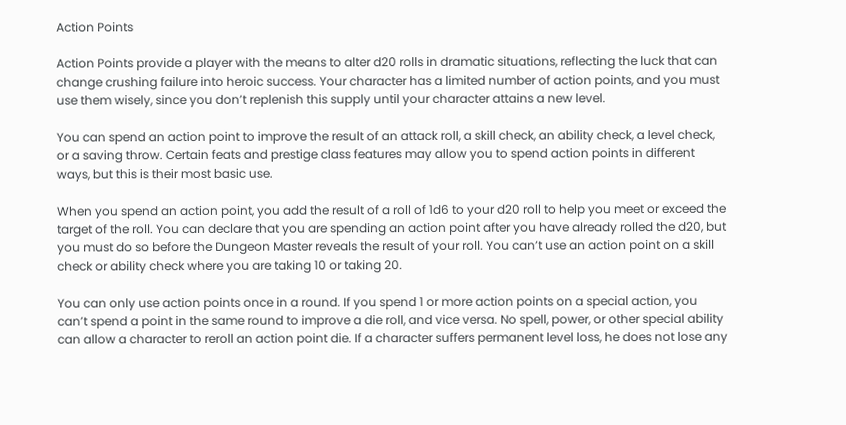Action Points

Action Points provide a player with the means to alter d20 rolls in dramatic situations, reflecting the luck that can change crushing failure into heroic success. Your character has a limited number of action points, and you must use them wisely, since you don’t replenish this supply until your character attains a new level.

You can spend an action point to improve the result of an attack roll, a skill check, an ability check, a level check, or a saving throw. Certain feats and prestige class features may allow you to spend action points in different ways, but this is their most basic use.

When you spend an action point, you add the result of a roll of 1d6 to your d20 roll to help you meet or exceed the target of the roll. You can declare that you are spending an action point after you have already rolled the d20, but you must do so before the Dungeon Master reveals the result of your roll. You can’t use an action point on a skill check or ability check where you are taking 10 or taking 20.

You can only use action points once in a round. If you spend 1 or more action points on a special action, you can’t spend a point in the same round to improve a die roll, and vice versa. No spell, power, or other special ability can allow a character to reroll an action point die. If a character suffers permanent level loss, he does not lose any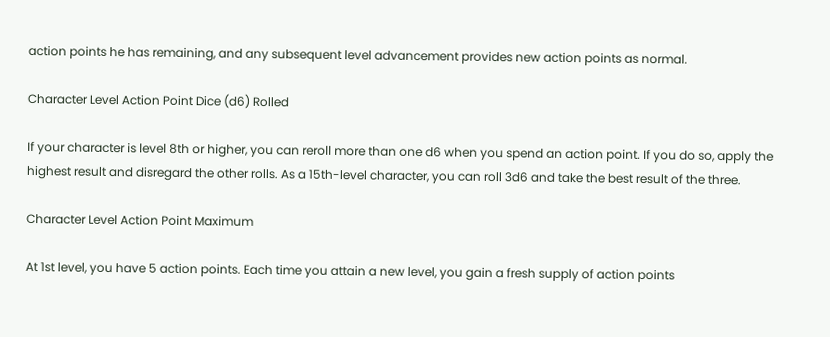action points he has remaining, and any subsequent level advancement provides new action points as normal.

Character Level Action Point Dice (d6) Rolled

If your character is level 8th or higher, you can reroll more than one d6 when you spend an action point. If you do so, apply the highest result and disregard the other rolls. As a 15th-level character, you can roll 3d6 and take the best result of the three.

Character Level Action Point Maximum

At 1st level, you have 5 action points. Each time you attain a new level, you gain a fresh supply of action points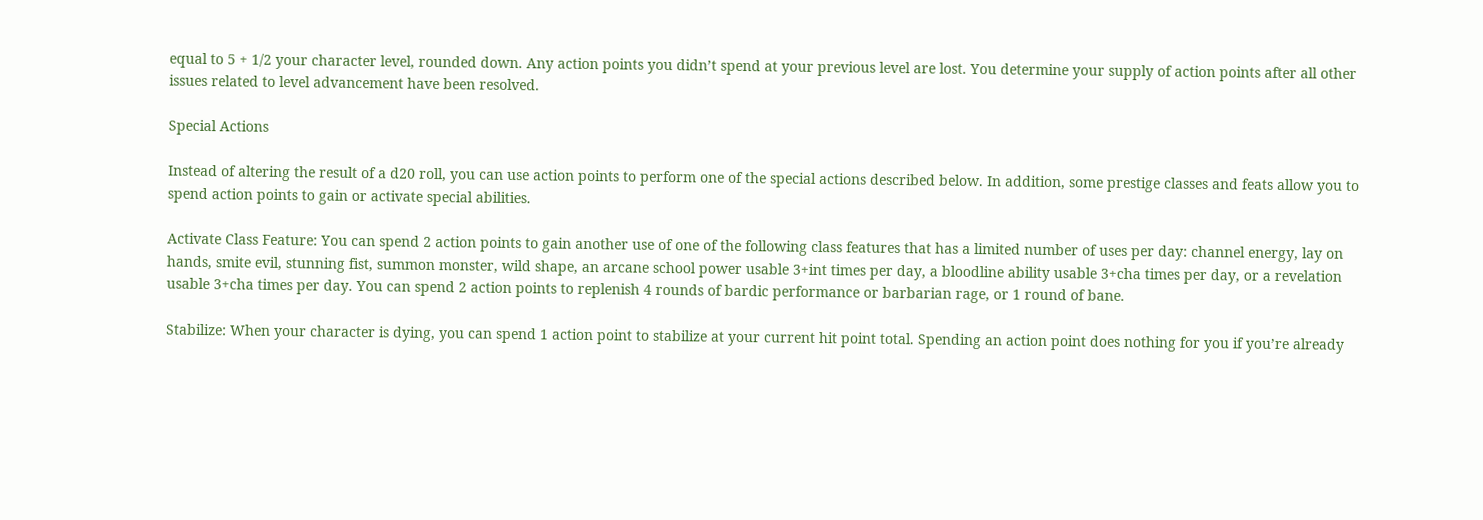equal to 5 + 1/2 your character level, rounded down. Any action points you didn’t spend at your previous level are lost. You determine your supply of action points after all other issues related to level advancement have been resolved.

Special Actions

Instead of altering the result of a d20 roll, you can use action points to perform one of the special actions described below. In addition, some prestige classes and feats allow you to spend action points to gain or activate special abilities.

Activate Class Feature: You can spend 2 action points to gain another use of one of the following class features that has a limited number of uses per day: channel energy, lay on hands, smite evil, stunning fist, summon monster, wild shape, an arcane school power usable 3+int times per day, a bloodline ability usable 3+cha times per day, or a revelation usable 3+cha times per day. You can spend 2 action points to replenish 4 rounds of bardic performance or barbarian rage, or 1 round of bane.

Stabilize: When your character is dying, you can spend 1 action point to stabilize at your current hit point total. Spending an action point does nothing for you if you’re already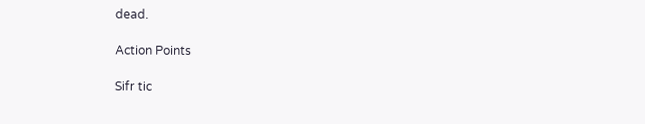dead.

Action Points

Sifr tic